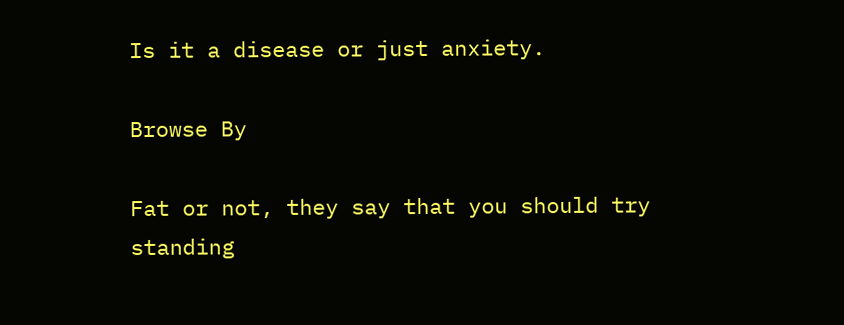Is it a disease or just anxiety.

Browse By

Fat or not, they say that you should try standing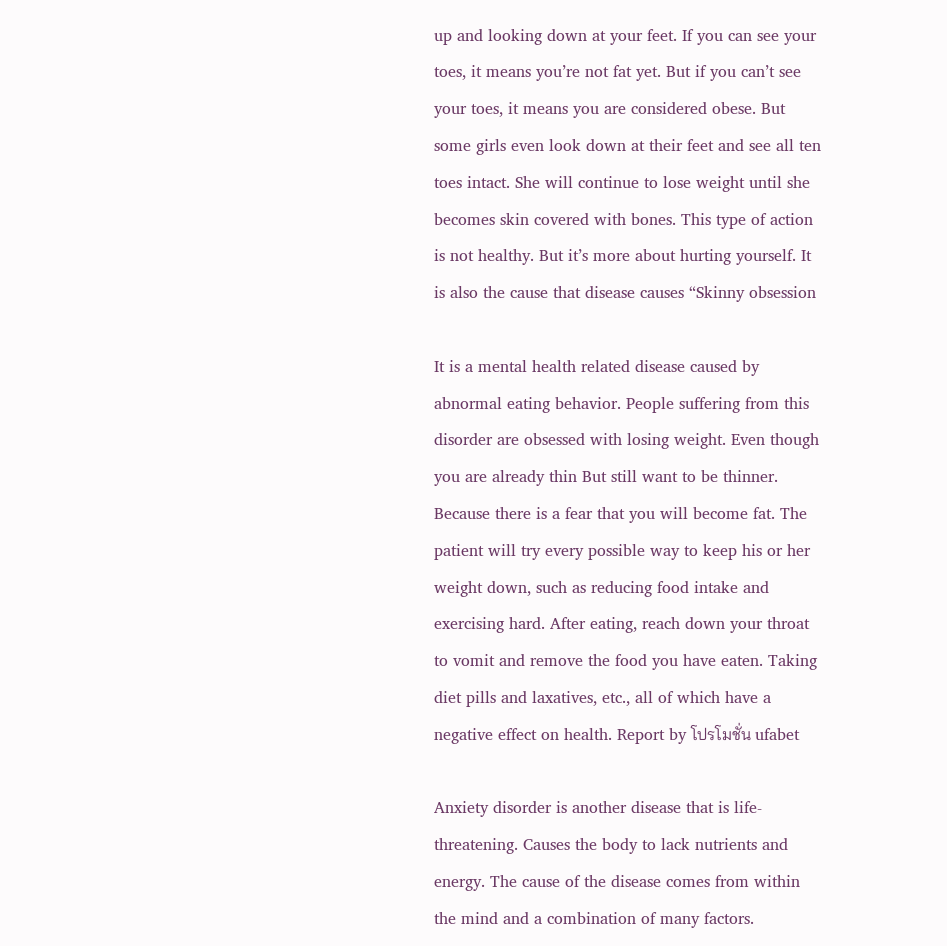up and looking down at your feet. If you can see your toes, it means you’re not fat yet. But if you can’t see your toes, it means you are considered obese. But some girls even look down at their feet and see all ten toes intact. She will continue to lose weight until she becomes skin covered with bones. This type of action is not healthy. But it’s more about hurting yourself. It is also the cause that disease causes “Skinny obsession

It is a mental health related disease caused by abnormal eating behavior. People suffering from this disorder are obsessed with losing weight. Even though you are already thin But still want to be thinner. Because there is a fear that you will become fat. The patient will try every possible way to keep his or her weight down, such as reducing food intake and exercising hard. After eating, reach down your throat to vomit and remove the food you have eaten. Taking diet pills and laxatives, etc., all of which have a negative effect on health. Report by โปรโมชั่น ufabet

Anxiety disorder is another disease that is life-threatening. Causes the body to lack nutrients and energy. The cause of the disease comes from within the mind and a combination of many factors.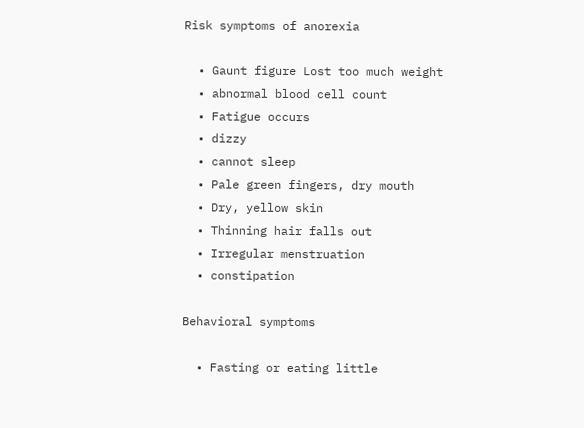Risk symptoms of anorexia

  • Gaunt figure Lost too much weight
  • abnormal blood cell count
  • Fatigue occurs
  • dizzy
  • cannot sleep
  • Pale green fingers, dry mouth
  • Dry, yellow skin
  • Thinning hair falls out
  • Irregular menstruation
  • constipation

Behavioral symptoms

  • Fasting or eating little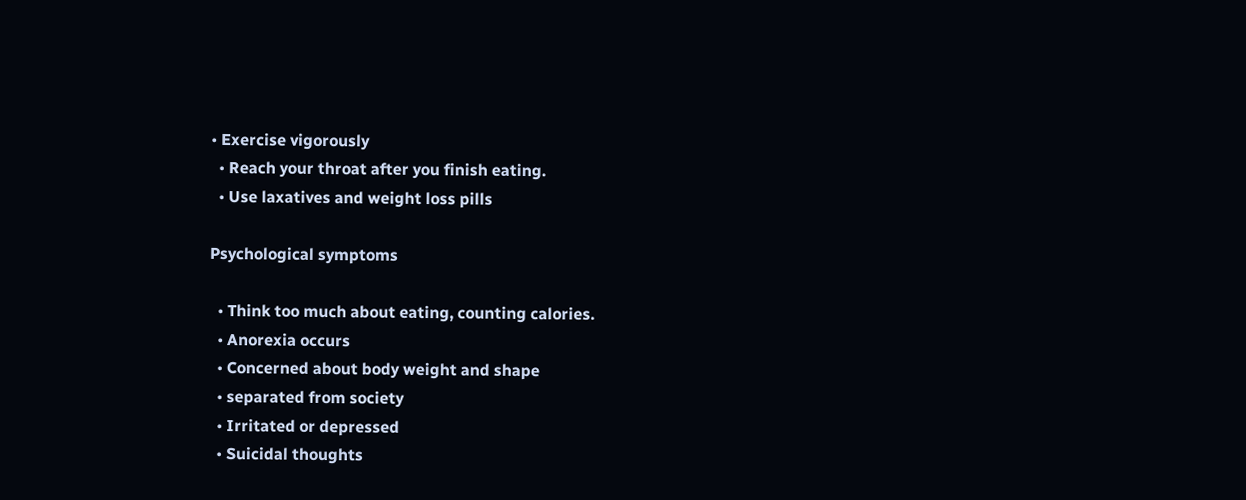• Exercise vigorously
  • Reach your throat after you finish eating.
  • Use laxatives and weight loss pills

Psychological symptoms

  • Think too much about eating, counting calories.
  • Anorexia occurs
  • Concerned about body weight and shape
  • separated from society
  • Irritated or depressed
  • Suicidal thoughts